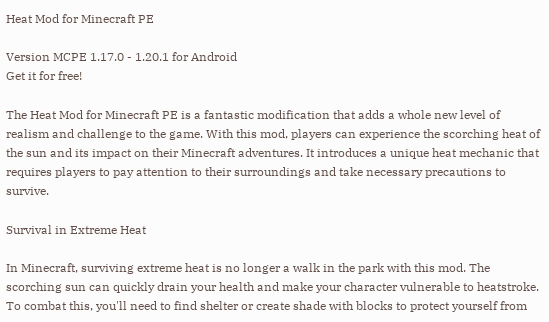Heat Mod for Minecraft PE

Version MCPE 1.17.0 - 1.20.1 for Android
Get it for free!

The Heat Mod for Minecraft PE is a fantastic modification that adds a whole new level of realism and challenge to the game. With this mod, players can experience the scorching heat of the sun and its impact on their Minecraft adventures. It introduces a unique heat mechanic that requires players to pay attention to their surroundings and take necessary precautions to survive.

Survival in Extreme Heat

In Minecraft, surviving extreme heat is no longer a walk in the park with this mod. The scorching sun can quickly drain your health and make your character vulnerable to heatstroke. To combat this, you'll need to find shelter or create shade with blocks to protect yourself from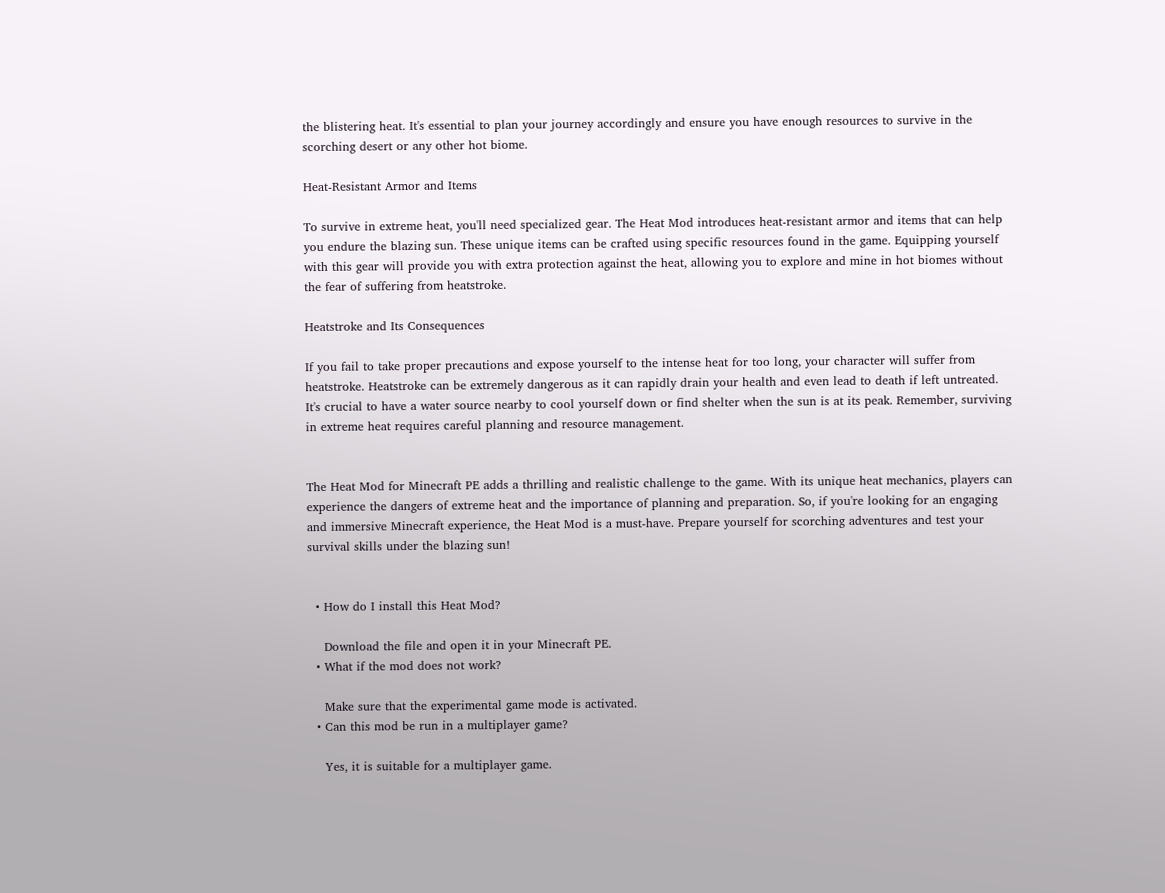the blistering heat. It's essential to plan your journey accordingly and ensure you have enough resources to survive in the scorching desert or any other hot biome.

Heat-Resistant Armor and Items

To survive in extreme heat, you'll need specialized gear. The Heat Mod introduces heat-resistant armor and items that can help you endure the blazing sun. These unique items can be crafted using specific resources found in the game. Equipping yourself with this gear will provide you with extra protection against the heat, allowing you to explore and mine in hot biomes without the fear of suffering from heatstroke.

Heatstroke and Its Consequences

If you fail to take proper precautions and expose yourself to the intense heat for too long, your character will suffer from heatstroke. Heatstroke can be extremely dangerous as it can rapidly drain your health and even lead to death if left untreated. It's crucial to have a water source nearby to cool yourself down or find shelter when the sun is at its peak. Remember, surviving in extreme heat requires careful planning and resource management.


The Heat Mod for Minecraft PE adds a thrilling and realistic challenge to the game. With its unique heat mechanics, players can experience the dangers of extreme heat and the importance of planning and preparation. So, if you're looking for an engaging and immersive Minecraft experience, the Heat Mod is a must-have. Prepare yourself for scorching adventures and test your survival skills under the blazing sun!


  • How do I install this Heat Mod?

    Download the file and open it in your Minecraft PE.
  • What if the mod does not work?

    Make sure that the experimental game mode is activated.
  • Can this mod be run in a multiplayer game?

    Yes, it is suitable for a multiplayer game.